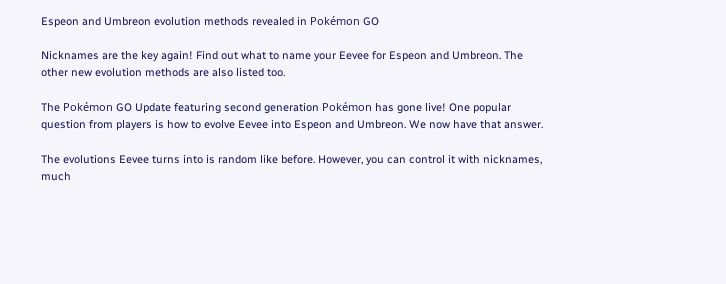Espeon and Umbreon evolution methods revealed in Pokémon GO

Nicknames are the key again! Find out what to name your Eevee for Espeon and Umbreon. The other new evolution methods are also listed too.

The Pokémon GO Update featuring second generation Pokémon has gone live! One popular question from players is how to evolve Eevee into Espeon and Umbreon. We now have that answer.

The evolutions Eevee turns into is random like before. However, you can control it with nicknames, much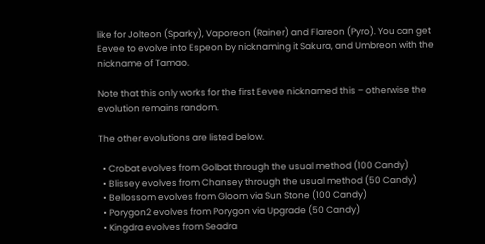like for Jolteon (Sparky), Vaporeon (Rainer) and Flareon (Pyro). You can get Eevee to evolve into Espeon by nicknaming it Sakura, and Umbreon with the nickname of Tamao.

Note that this only works for the first Eevee nicknamed this – otherwise the evolution remains random.

The other evolutions are listed below.

  • Crobat evolves from Golbat through the usual method (100 Candy)
  • Blissey evolves from Chansey through the usual method (50 Candy)
  • Bellossom evolves from Gloom via Sun Stone (100 Candy)
  • Porygon2 evolves from Porygon via Upgrade (50 Candy)
  • Kingdra evolves from Seadra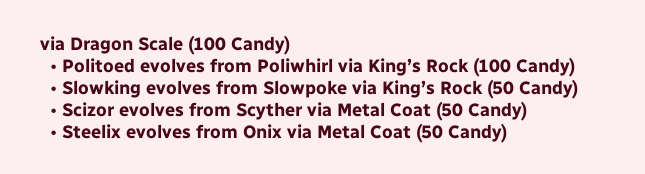via Dragon Scale (100 Candy)
  • Politoed evolves from Poliwhirl via King’s Rock (100 Candy)
  • Slowking evolves from Slowpoke via King’s Rock (50 Candy)
  • Scizor evolves from Scyther via Metal Coat (50 Candy)
  • Steelix evolves from Onix via Metal Coat (50 Candy)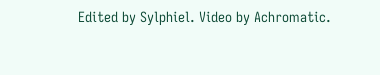Edited by Sylphiel. Video by Achromatic.